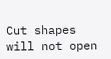Cut shapes will not open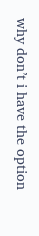why don’t i have the option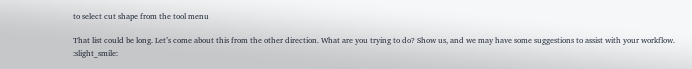to select cut shape from the tool menu

That list could be long. Let’s come about this from the other direction. What are you trying to do? Show us, and we may have some suggestions to assist with your workflow. :slight_smile: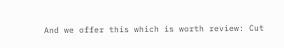And we offer this which is worth review: Cut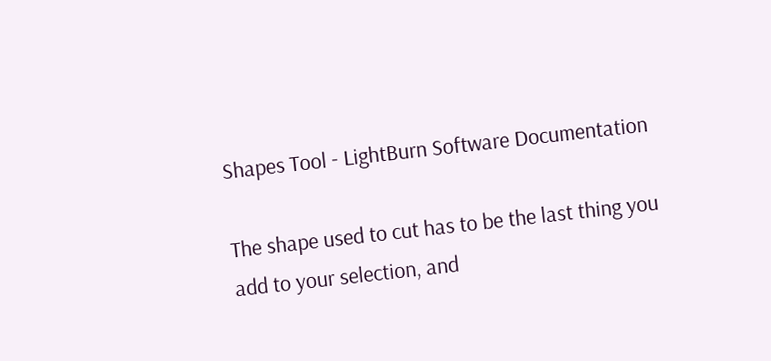Shapes Tool - LightBurn Software Documentation

The shape used to cut has to be the last thing you add to your selection, and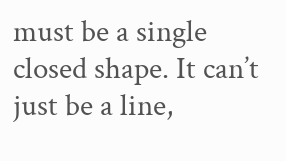must be a single closed shape. It can’t just be a line,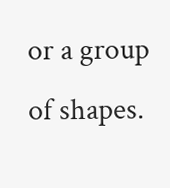or a group of shapes.